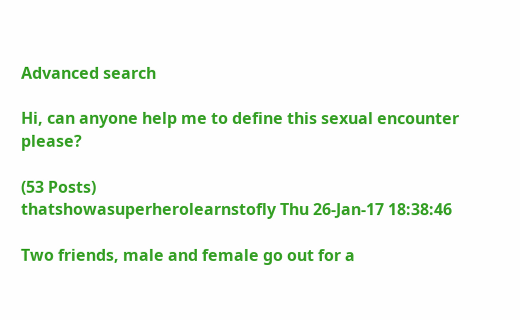Advanced search

Hi, can anyone help me to define this sexual encounter please?

(53 Posts)
thatshowasuperherolearnstofly Thu 26-Jan-17 18:38:46

Two friends, male and female go out for a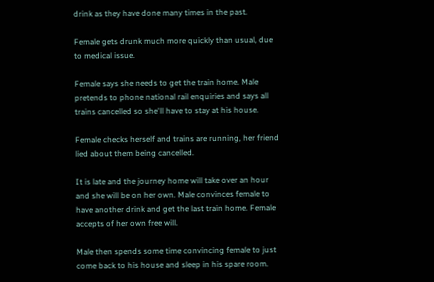drink as they have done many times in the past.

Female gets drunk much more quickly than usual, due to medical issue.

Female says she needs to get the train home. Male pretends to phone national rail enquiries and says all trains cancelled so she'll have to stay at his house.

Female checks herself and trains are running, her friend lied about them being cancelled.

It is late and the journey home will take over an hour and she will be on her own. Male convinces female to have another drink and get the last train home. Female accepts of her own free will.

Male then spends some time convincing female to just come back to his house and sleep in his spare room.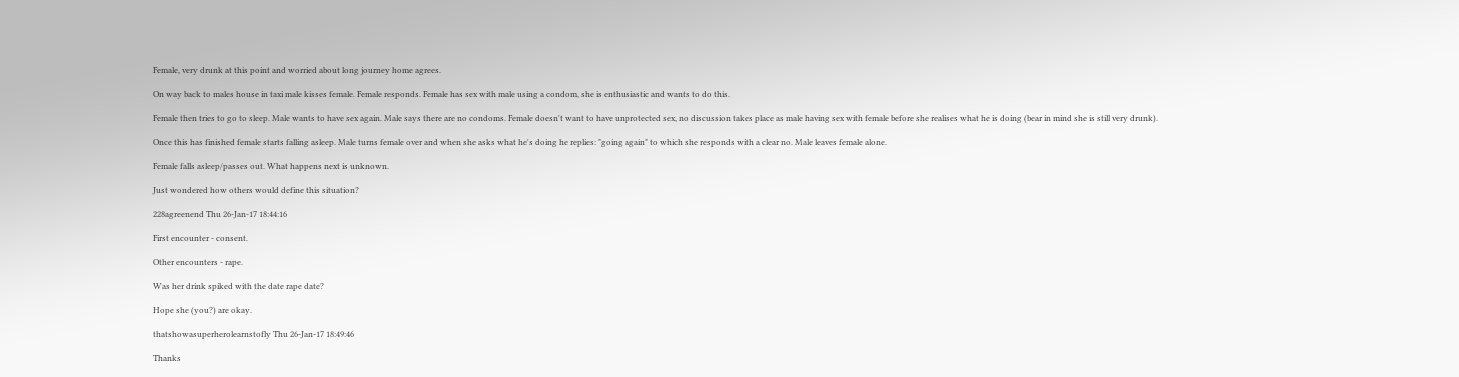Female, very drunk at this point and worried about long journey home agrees.

On way back to males house in taxi male kisses female. Female responds. Female has sex with male using a condom, she is enthusiastic and wants to do this.

Female then tries to go to sleep. Male wants to have sex again. Male says there are no condoms. Female doesn't want to have unprotected sex, no discussion takes place as male having sex with female before she realises what he is doing (bear in mind she is still very drunk).

Once this has finished female starts falling asleep. Male turns female over and when she asks what he's doing he replies: "going again" to which she responds with a clear no. Male leaves female alone.

Female falls asleep/passes out. What happens next is unknown.

Just wondered how others would define this situation?

228agreenend Thu 26-Jan-17 18:44:16

First encounter - consent.

Other encounters - rape.

Was her drink spiked with the date rape date?

Hope she (you?) are okay.

thatshowasuperherolearnstofly Thu 26-Jan-17 18:49:46

Thanks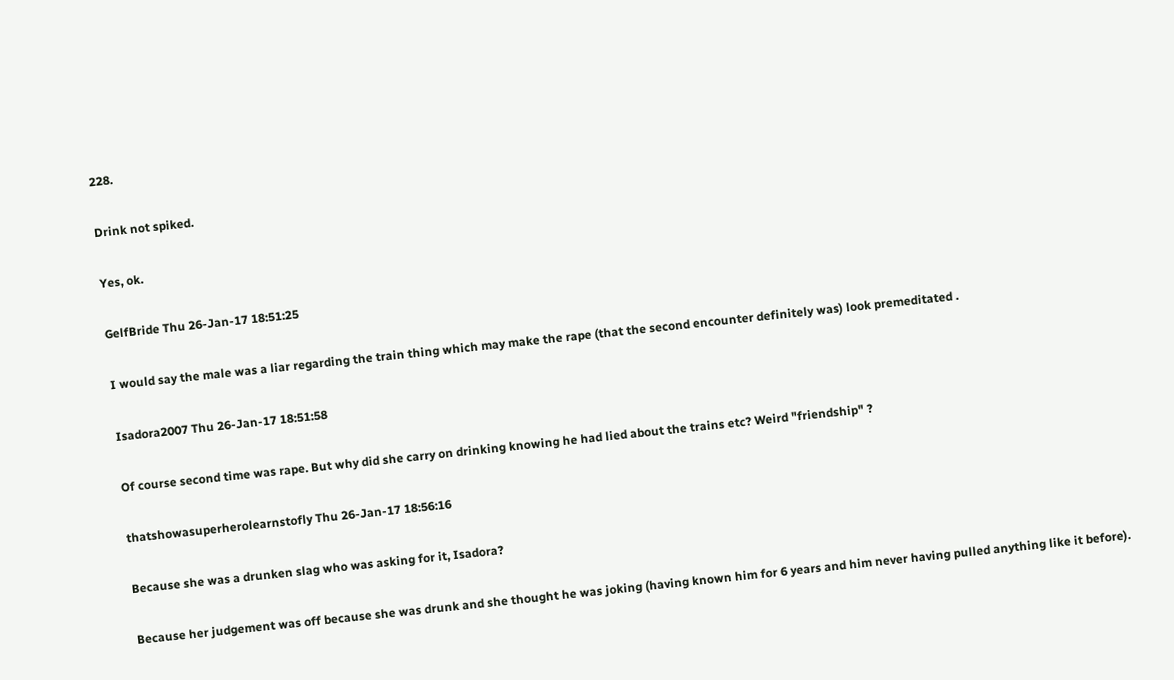228.

Drink not spiked.

Yes, ok.

GelfBride Thu 26-Jan-17 18:51:25

I would say the male was a liar regarding the train thing which may make the rape (that the second encounter definitely was) look premeditated .

Isadora2007 Thu 26-Jan-17 18:51:58

Of course second time was rape. But why did she carry on drinking knowing he had lied about the trains etc? Weird "friendship" ?

thatshowasuperherolearnstofly Thu 26-Jan-17 18:56:16

Because she was a drunken slag who was asking for it, Isadora?

Because her judgement was off because she was drunk and she thought he was joking (having known him for 6 years and him never having pulled anything like it before).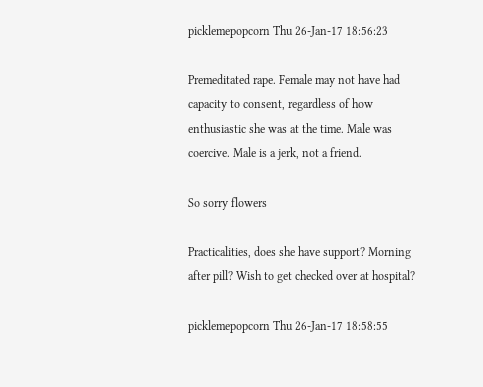picklemepopcorn Thu 26-Jan-17 18:56:23

Premeditated rape. Female may not have had capacity to consent, regardless of how enthusiastic she was at the time. Male was coercive. Male is a jerk, not a friend.

So sorry flowers

Practicalities, does she have support? Morning after pill? Wish to get checked over at hospital?

picklemepopcorn Thu 26-Jan-17 18:58:55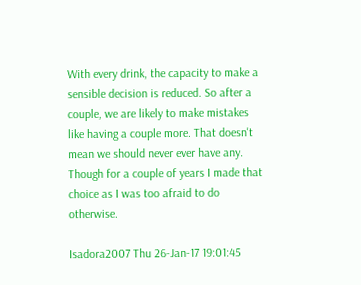With every drink, the capacity to make a sensible decision is reduced. So after a couple, we are likely to make mistakes like having a couple more. That doesn't mean we should never ever have any. Though for a couple of years I made that choice as I was too afraid to do otherwise.

Isadora2007 Thu 26-Jan-17 19:01:45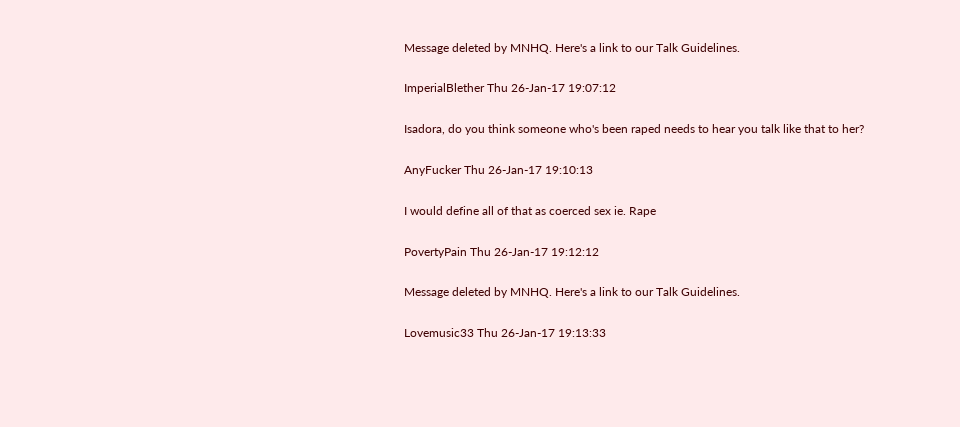Message deleted by MNHQ. Here's a link to our Talk Guidelines.

ImperialBlether Thu 26-Jan-17 19:07:12

Isadora, do you think someone who's been raped needs to hear you talk like that to her?

AnyFucker Thu 26-Jan-17 19:10:13

I would define all of that as coerced sex ie. Rape

PovertyPain Thu 26-Jan-17 19:12:12

Message deleted by MNHQ. Here's a link to our Talk Guidelines.

Lovemusic33 Thu 26-Jan-17 19:13:33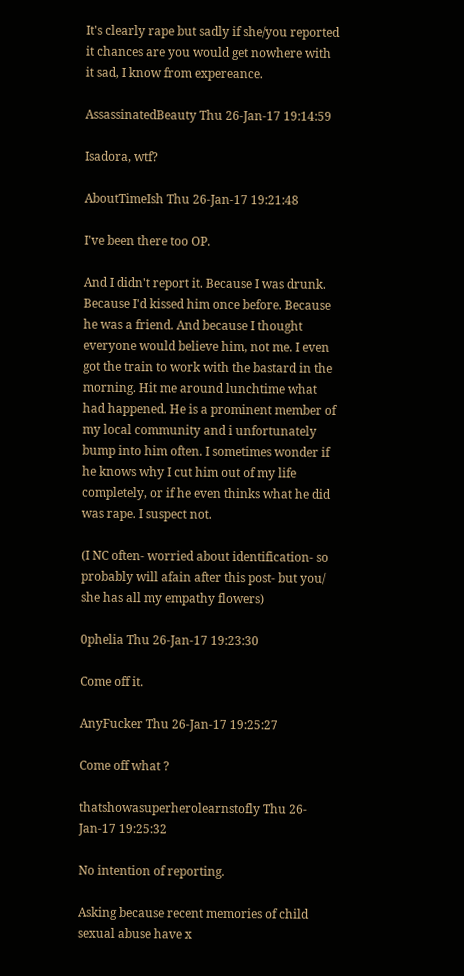It's clearly rape but sadly if she/you reported it chances are you would get nowhere with it sad, I know from expereance.

AssassinatedBeauty Thu 26-Jan-17 19:14:59

Isadora, wtf?

AboutTimeIsh Thu 26-Jan-17 19:21:48

I've been there too OP.

And I didn't report it. Because I was drunk. Because I'd kissed him once before. Because he was a friend. And because I thought everyone would believe him, not me. I even got the train to work with the bastard in the morning. Hit me around lunchtime what had happened. He is a prominent member of my local community and i unfortunately bump into him often. I sometimes wonder if he knows why I cut him out of my life completely, or if he even thinks what he did was rape. I suspect not.

(I NC often- worried about identification- so probably will afain after this post- but you/ she has all my empathy flowers)

0phelia Thu 26-Jan-17 19:23:30

Come off it.

AnyFucker Thu 26-Jan-17 19:25:27

Come off what ?

thatshowasuperherolearnstofly Thu 26-Jan-17 19:25:32

No intention of reporting.

Asking because recent memories of child sexual abuse have x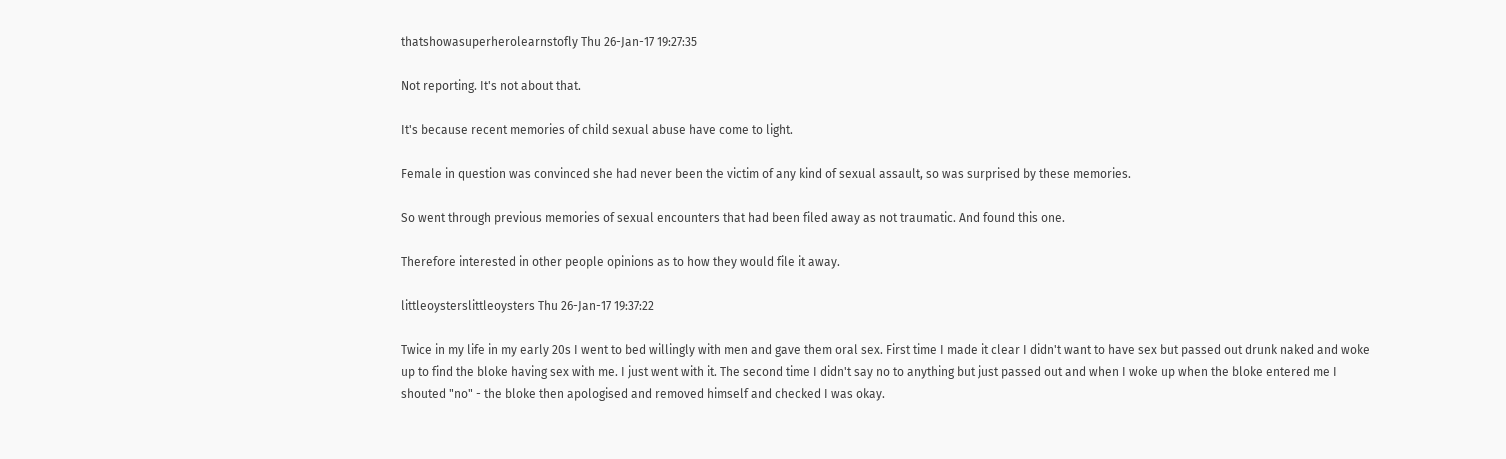thatshowasuperherolearnstofly Thu 26-Jan-17 19:27:35

Not reporting. It's not about that.

It's because recent memories of child sexual abuse have come to light.

Female in question was convinced she had never been the victim of any kind of sexual assault, so was surprised by these memories.

So went through previous memories of sexual encounters that had been filed away as not traumatic. And found this one.

Therefore interested in other people opinions as to how they would file it away.

littleoysterslittleoysters Thu 26-Jan-17 19:37:22

Twice in my life in my early 20s I went to bed willingly with men and gave them oral sex. First time I made it clear I didn't want to have sex but passed out drunk naked and woke up to find the bloke having sex with me. I just went with it. The second time I didn't say no to anything but just passed out and when I woke up when the bloke entered me I shouted "no" - the bloke then apologised and removed himself and checked I was okay.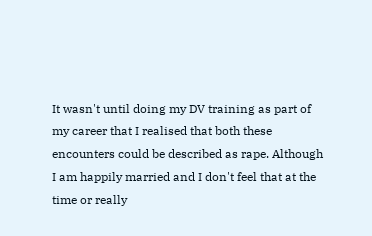It wasn't until doing my DV training as part of my career that I realised that both these encounters could be described as rape. Although I am happily married and I don't feel that at the time or really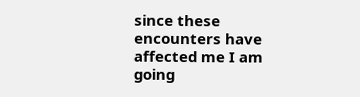since these encounters have affected me I am going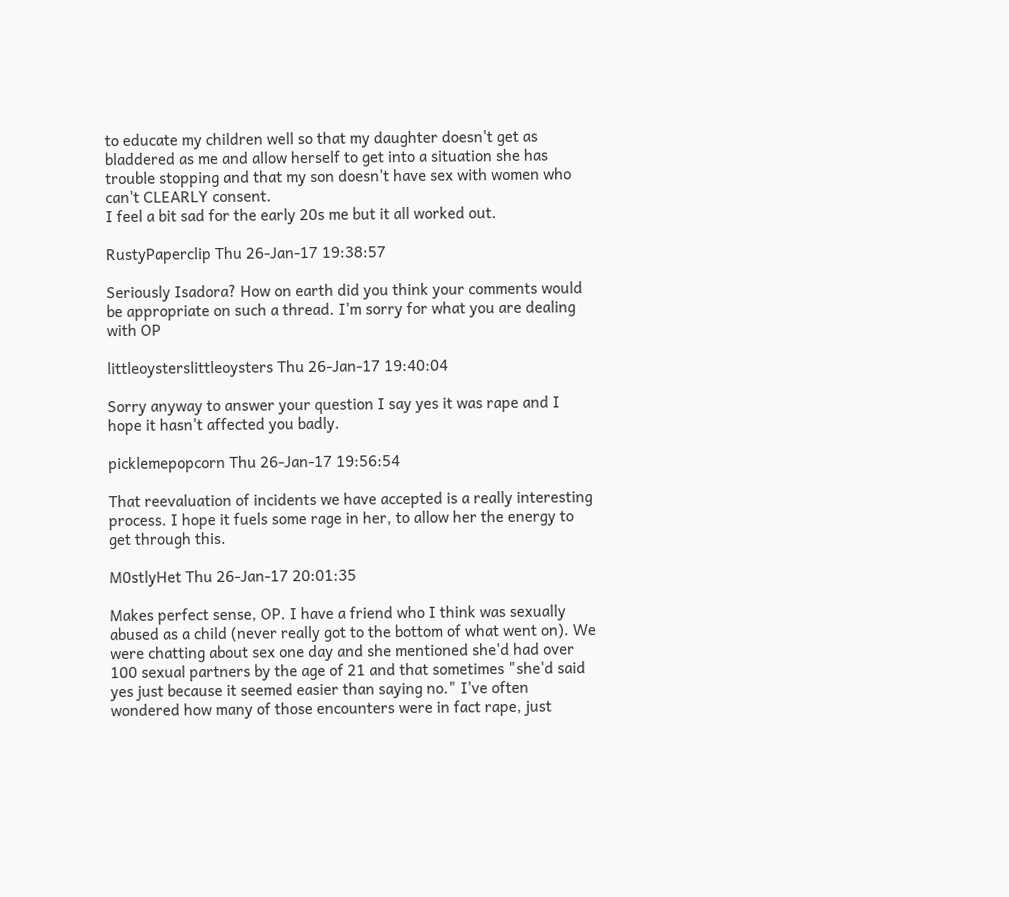to educate my children well so that my daughter doesn't get as bladdered as me and allow herself to get into a situation she has trouble stopping and that my son doesn't have sex with women who can't CLEARLY consent.
I feel a bit sad for the early 20s me but it all worked out.

RustyPaperclip Thu 26-Jan-17 19:38:57

Seriously Isadora? How on earth did you think your comments would be appropriate on such a thread. I'm sorry for what you are dealing with OP

littleoysterslittleoysters Thu 26-Jan-17 19:40:04

Sorry anyway to answer your question I say yes it was rape and I hope it hasn't affected you badly.

picklemepopcorn Thu 26-Jan-17 19:56:54

That reevaluation of incidents we have accepted is a really interesting process. I hope it fuels some rage in her, to allow her the energy to get through this.

M0stlyHet Thu 26-Jan-17 20:01:35

Makes perfect sense, OP. I have a friend who I think was sexually abused as a child (never really got to the bottom of what went on). We were chatting about sex one day and she mentioned she'd had over 100 sexual partners by the age of 21 and that sometimes "she'd said yes just because it seemed easier than saying no." I've often wondered how many of those encounters were in fact rape, just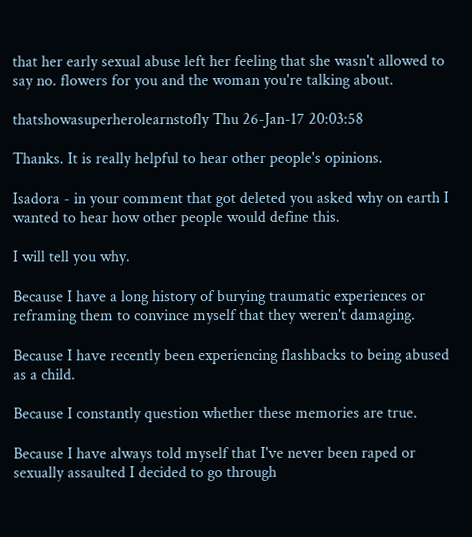that her early sexual abuse left her feeling that she wasn't allowed to say no. flowers for you and the woman you're talking about.

thatshowasuperherolearnstofly Thu 26-Jan-17 20:03:58

Thanks. It is really helpful to hear other people's opinions.

Isadora - in your comment that got deleted you asked why on earth I wanted to hear how other people would define this.

I will tell you why.

Because I have a long history of burying traumatic experiences or reframing them to convince myself that they weren't damaging.

Because I have recently been experiencing flashbacks to being abused as a child.

Because I constantly question whether these memories are true.

Because I have always told myself that I've never been raped or sexually assaulted I decided to go through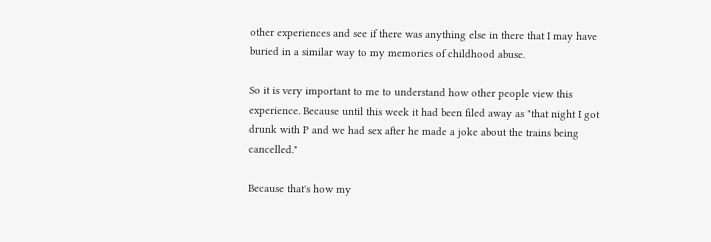other experiences and see if there was anything else in there that I may have buried in a similar way to my memories of childhood abuse.

So it is very important to me to understand how other people view this experience. Because until this week it had been filed away as "that night I got drunk with P and we had sex after he made a joke about the trains being cancelled."

Because that's how my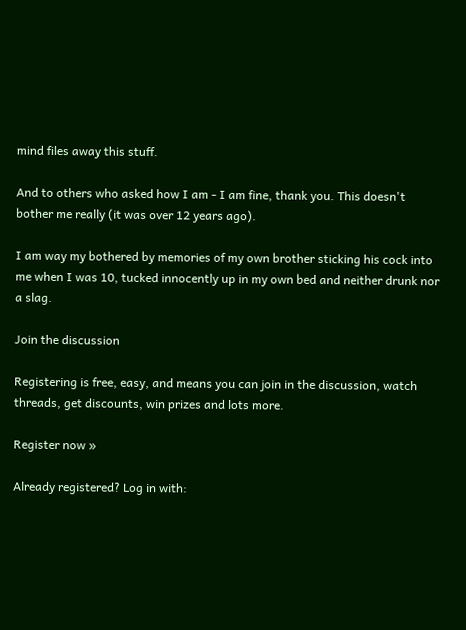mind files away this stuff.

And to others who asked how I am - I am fine, thank you. This doesn't bother me really (it was over 12 years ago).

I am way my bothered by memories of my own brother sticking his cock into me when I was 10, tucked innocently up in my own bed and neither drunk nor a slag.

Join the discussion

Registering is free, easy, and means you can join in the discussion, watch threads, get discounts, win prizes and lots more.

Register now »

Already registered? Log in with: